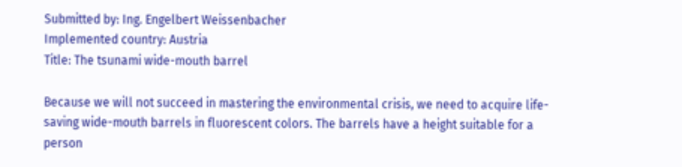Submitted by: Ing. Engelbert Weissenbacher
Implemented country: Austria
Title: The tsunami wide-mouth barrel

Because we will not succeed in mastering the environmental crisis, we need to acquire life-saving wide-mouth barrels in fluorescent colors. The barrels have a height suitable for a person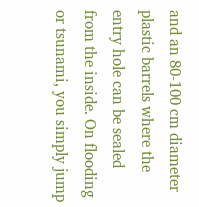and an 80-100 cm diameter plastic barrels where the entry hole can be sealed from the inside. On flooding or tsunami, you simply jump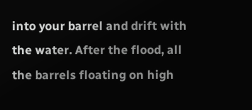into your barrel and drift with the water. After the flood, all the barrels floating on high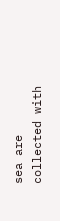sea are collected with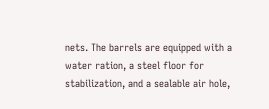nets. The barrels are equipped with a water ration, a steel floor for stabilization, and a sealable air hole,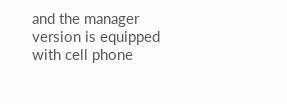and the manager version is equipped with cell phone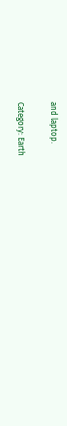and laptop.

Category: Earth